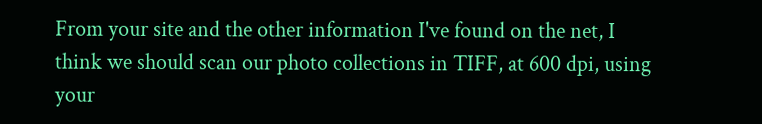From your site and the other information I've found on the net, I think we should scan our photo collections in TIFF, at 600 dpi, using your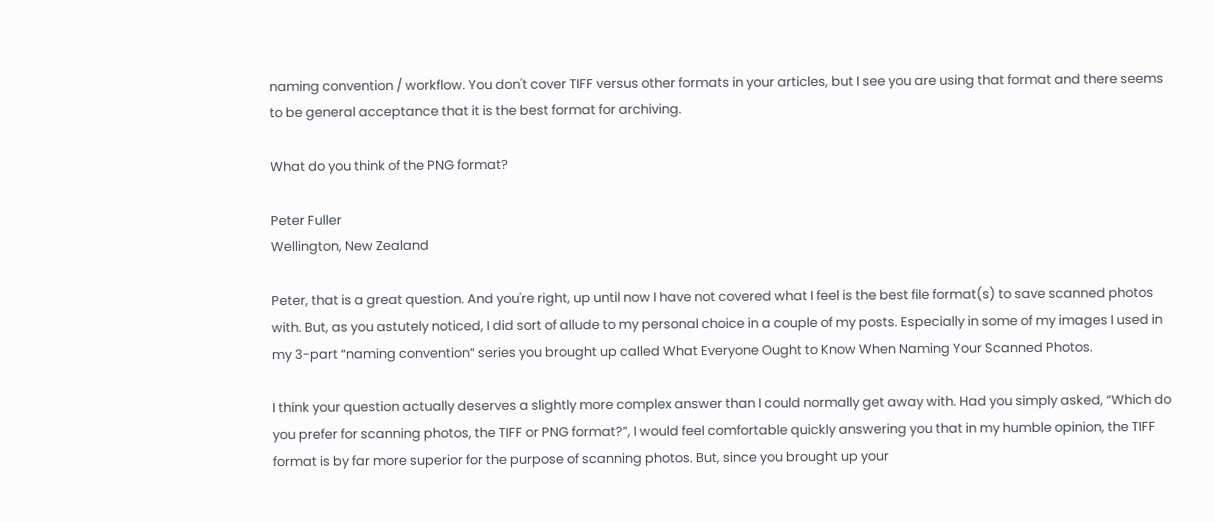naming convention / workflow. You don't cover TIFF versus other formats in your articles, but I see you are using that format and there seems to be general acceptance that it is the best format for archiving.

What do you think of the PNG format?

Peter Fuller
Wellington, New Zealand

Peter, that is a great question. And you're right, up until now I have not covered what I feel is the best file format(s) to save scanned photos with. But, as you astutely noticed, I did sort of allude to my personal choice in a couple of my posts. Especially in some of my images I used in my 3-part “naming convention” series you brought up called What Everyone Ought to Know When Naming Your Scanned Photos.

I think your question actually deserves a slightly more complex answer than I could normally get away with. Had you simply asked, “Which do you prefer for scanning photos, the TIFF or PNG format?”, I would feel comfortable quickly answering you that in my humble opinion, the TIFF format is by far more superior for the purpose of scanning photos. But, since you brought up your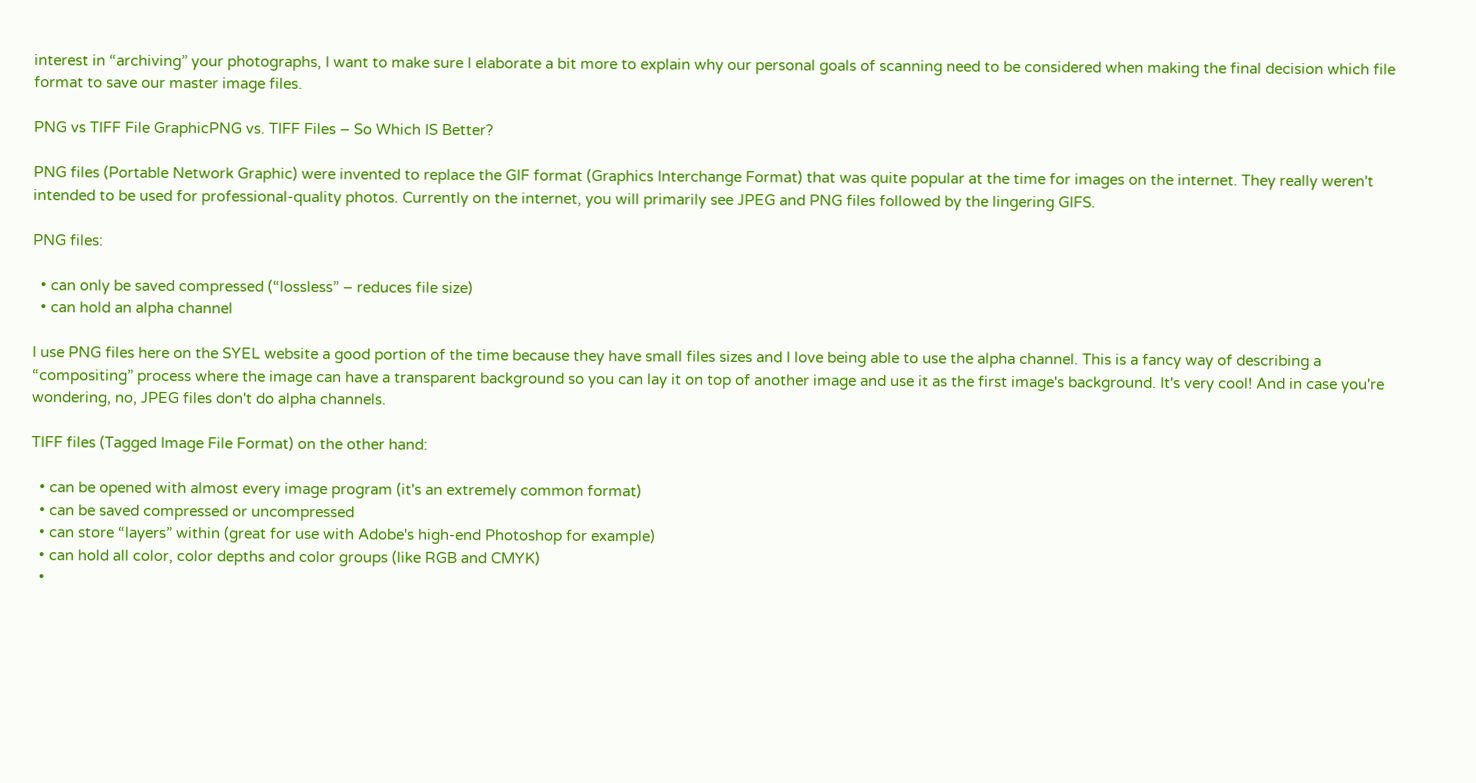interest in “archiving” your photographs, I want to make sure I elaborate a bit more to explain why our personal goals of scanning need to be considered when making the final decision which file format to save our master image files.

PNG vs TIFF File GraphicPNG vs. TIFF Files – So Which IS Better?

PNG files (Portable Network Graphic) were invented to replace the GIF format (Graphics Interchange Format) that was quite popular at the time for images on the internet. They really weren't intended to be used for professional-quality photos. Currently on the internet, you will primarily see JPEG and PNG files followed by the lingering GIFS.

PNG files:

  • can only be saved compressed (“lossless” – reduces file size)
  • can hold an alpha channel

I use PNG files here on the SYEL website a good portion of the time because they have small files sizes and I love being able to use the alpha channel. This is a fancy way of describing a “compositing” process where the image can have a transparent background so you can lay it on top of another image and use it as the first image's background. It's very cool! And in case you're wondering, no, JPEG files don't do alpha channels.

TIFF files (Tagged Image File Format) on the other hand:

  • can be opened with almost every image program (it's an extremely common format)
  • can be saved compressed or uncompressed
  • can store “layers” within (great for use with Adobe's high-end Photoshop for example)
  • can hold all color, color depths and color groups (like RGB and CMYK)
  •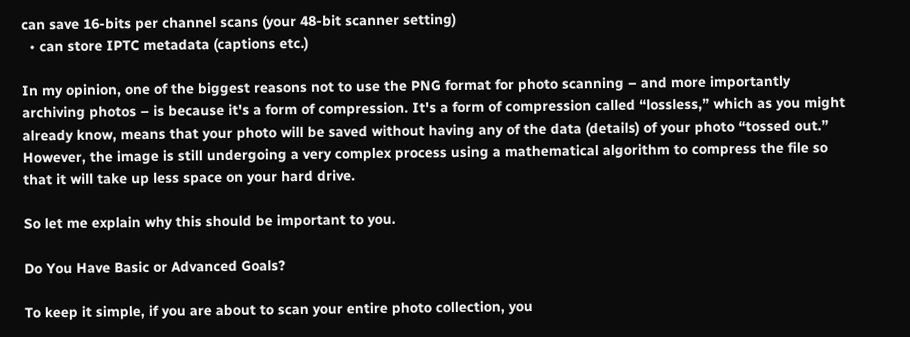can save 16-bits per channel scans (your 48-bit scanner setting)
  • can store IPTC metadata (captions etc.)

In my opinion, one of the biggest reasons not to use the PNG format for photo scanning – and more importantly archiving photos – is because it's a form of compression. It's a form of compression called “lossless,” which as you might already know, means that your photo will be saved without having any of the data (details) of your photo “tossed out.” However, the image is still undergoing a very complex process using a mathematical algorithm to compress the file so that it will take up less space on your hard drive.

So let me explain why this should be important to you.

Do You Have Basic or Advanced Goals?

To keep it simple, if you are about to scan your entire photo collection, you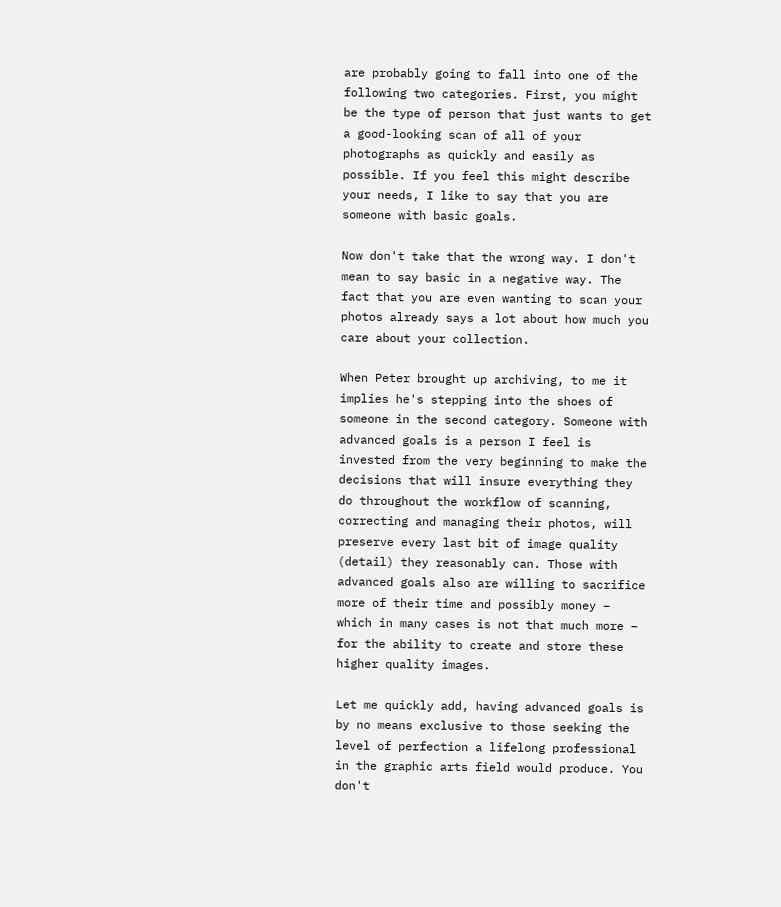are probably going to fall into one of the following two categories. First, you might be the type of person that just wants to get a good-looking scan of all of your photographs as quickly and easily as possible. If you feel this might describe your needs, I like to say that you are someone with basic goals.

Now don't take that the wrong way. I don't mean to say basic in a negative way. The fact that you are even wanting to scan your photos already says a lot about how much you care about your collection.

When Peter brought up archiving, to me it implies he's stepping into the shoes of someone in the second category. Someone with advanced goals is a person I feel is invested from the very beginning to make the decisions that will insure everything they do throughout the workflow of scanning, correcting and managing their photos, will preserve every last bit of image quality (detail) they reasonably can. Those with advanced goals also are willing to sacrifice more of their time and possibly money – which in many cases is not that much more – for the ability to create and store these higher quality images.

Let me quickly add, having advanced goals is by no means exclusive to those seeking the level of perfection a lifelong professional in the graphic arts field would produce. You don't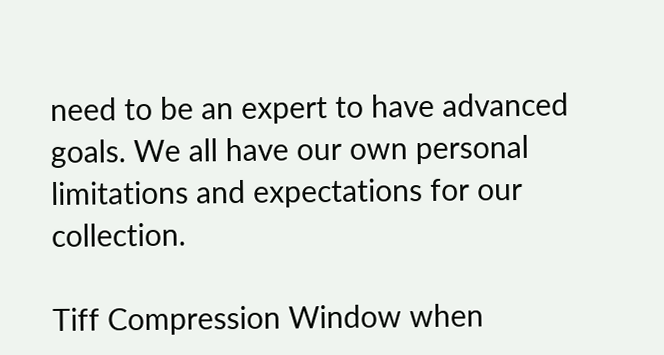need to be an expert to have advanced goals. We all have our own personal limitations and expectations for our collection.

Tiff Compression Window when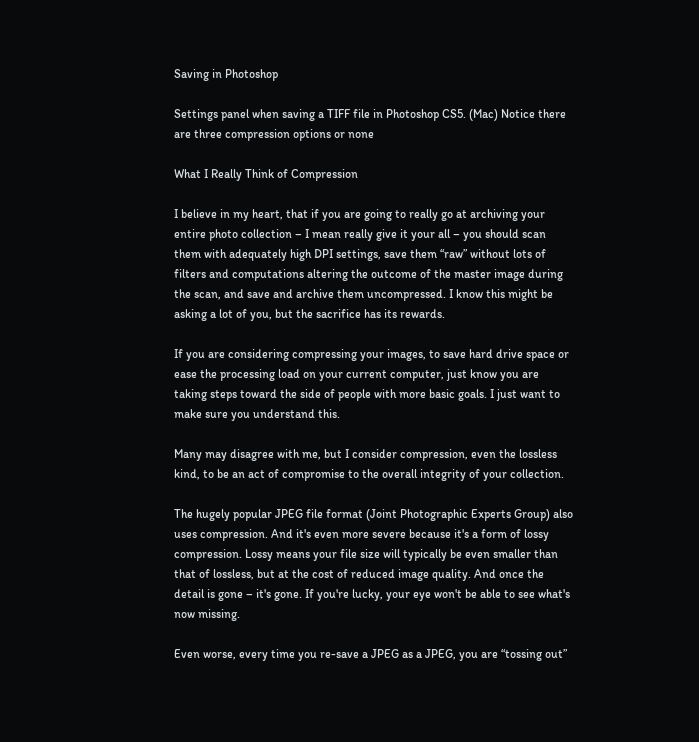Saving in Photoshop

Settings panel when saving a TIFF file in Photoshop CS5. (Mac) Notice there are three compression options or none

What I Really Think of Compression

I believe in my heart, that if you are going to really go at archiving your entire photo collection – I mean really give it your all – you should scan them with adequately high DPI settings, save them “raw” without lots of filters and computations altering the outcome of the master image during the scan, and save and archive them uncompressed. I know this might be asking a lot of you, but the sacrifice has its rewards.

If you are considering compressing your images, to save hard drive space or ease the processing load on your current computer, just know you are taking steps toward the side of people with more basic goals. I just want to make sure you understand this.

Many may disagree with me, but I consider compression, even the lossless kind, to be an act of compromise to the overall integrity of your collection.

The hugely popular JPEG file format (Joint Photographic Experts Group) also uses compression. And it's even more severe because it's a form of lossy compression. Lossy means your file size will typically be even smaller than that of lossless, but at the cost of reduced image quality. And once the detail is gone – it's gone. If you're lucky, your eye won't be able to see what's now missing.

Even worse, every time you re-save a JPEG as a JPEG, you are “tossing out”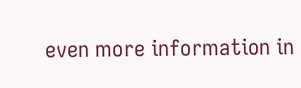even more information in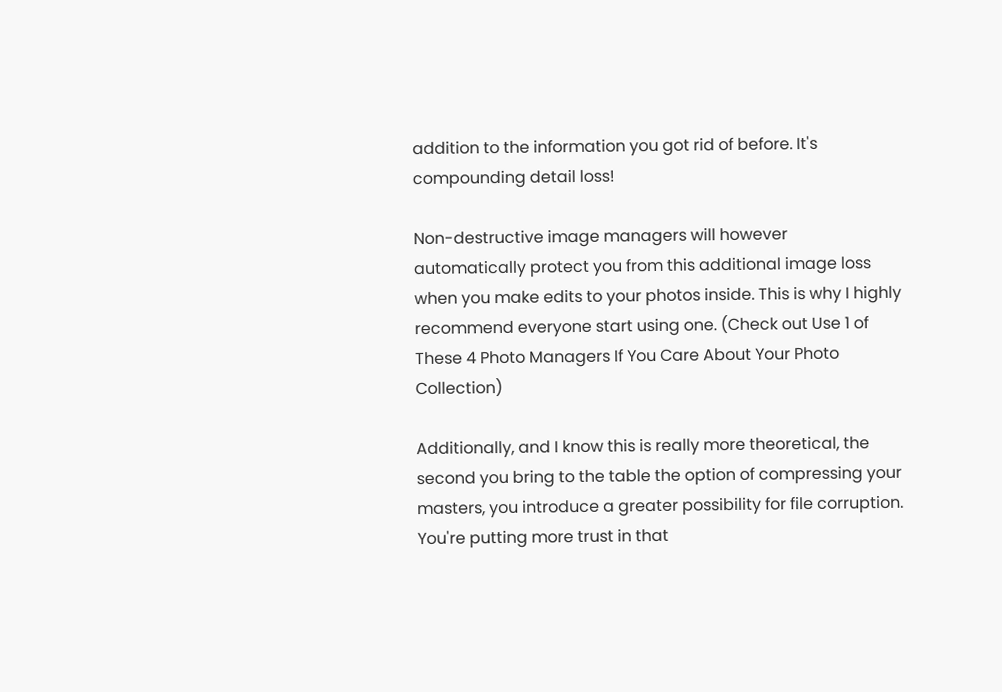addition to the information you got rid of before. It's compounding detail loss!

Non-destructive image managers will however automatically protect you from this additional image loss when you make edits to your photos inside. This is why I highly recommend everyone start using one. (Check out Use 1 of These 4 Photo Managers If You Care About Your Photo Collection)

Additionally, and I know this is really more theoretical, the second you bring to the table the option of compressing your masters, you introduce a greater possibility for file corruption. You're putting more trust in that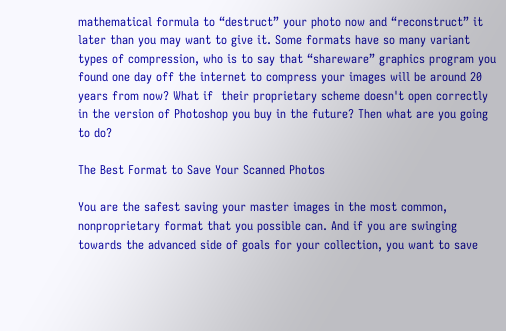mathematical formula to “destruct” your photo now and “reconstruct” it later than you may want to give it. Some formats have so many variant types of compression, who is to say that “shareware” graphics program you found one day off the internet to compress your images will be around 20 years from now? What if  their proprietary scheme doesn't open correctly in the version of Photoshop you buy in the future? Then what are you going to do?

The Best Format to Save Your Scanned Photos

You are the safest saving your master images in the most common, nonproprietary format that you possible can. And if you are swinging towards the advanced side of goals for your collection, you want to save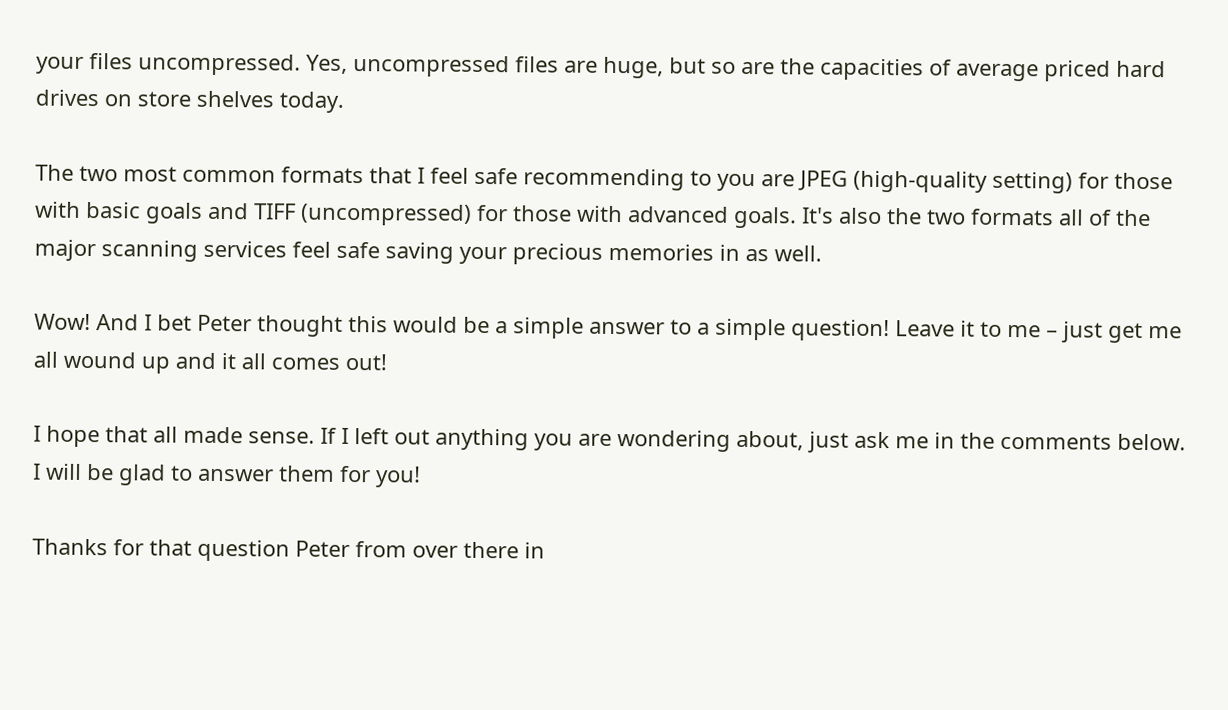your files uncompressed. Yes, uncompressed files are huge, but so are the capacities of average priced hard drives on store shelves today.

The two most common formats that I feel safe recommending to you are JPEG (high-quality setting) for those with basic goals and TIFF (uncompressed) for those with advanced goals. It's also the two formats all of the major scanning services feel safe saving your precious memories in as well.

Wow! And I bet Peter thought this would be a simple answer to a simple question! Leave it to me – just get me all wound up and it all comes out!

I hope that all made sense. If I left out anything you are wondering about, just ask me in the comments below. I will be glad to answer them for you!

Thanks for that question Peter from over there in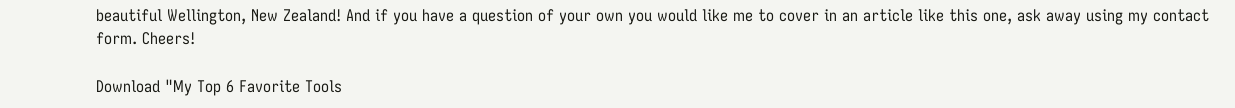beautiful Wellington, New Zealand! And if you have a question of your own you would like me to cover in an article like this one, ask away using my contact form. Cheers!

Download "My Top 6 Favorite Tools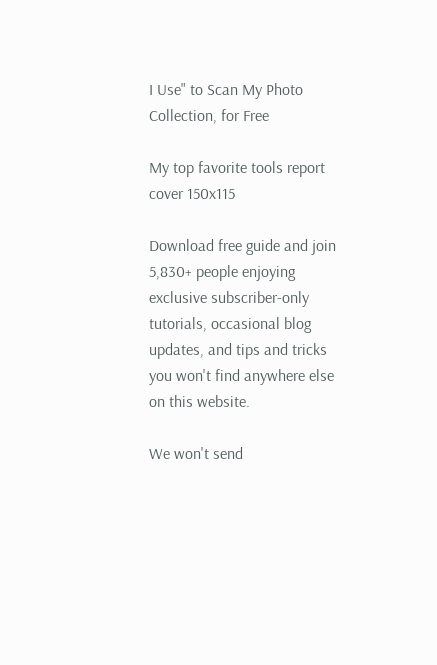I Use" to Scan My Photo Collection, for Free

My top favorite tools report cover 150x115

Download free guide and join 5,830+ people enjoying exclusive subscriber-only tutorials, occasional blog updates, and tips and tricks you won't find anywhere else on this website.

We won't send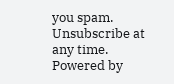you spam. Unsubscribe at any time. Powered by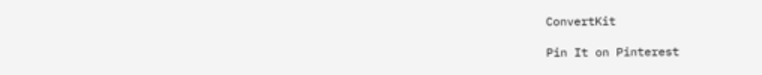ConvertKit

Pin It on Pinterest